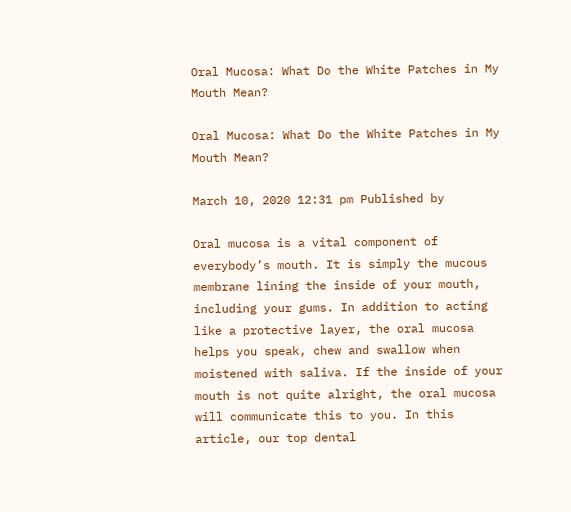Oral Mucosa: What Do the White Patches in My Mouth Mean?

Oral Mucosa: What Do the White Patches in My Mouth Mean?

March 10, 2020 12:31 pm Published by

Oral mucosa is a vital component of everybody’s mouth. It is simply the mucous membrane lining the inside of your mouth, including your gums. In addition to acting like a protective layer, the oral mucosa helps you speak, chew and swallow when moistened with saliva. If the inside of your mouth is not quite alright, the oral mucosa will communicate this to you. In this article, our top dental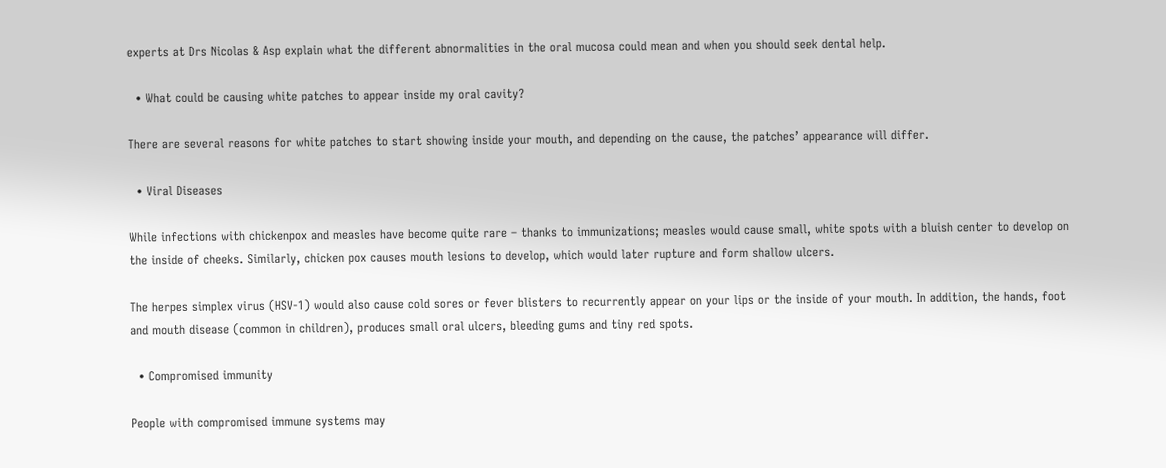experts at Drs Nicolas & Asp explain what the different abnormalities in the oral mucosa could mean and when you should seek dental help.

  • What could be causing white patches to appear inside my oral cavity?

There are several reasons for white patches to start showing inside your mouth, and depending on the cause, the patches’ appearance will differ.

  • Viral Diseases

While infections with chickenpox and measles have become quite rare – thanks to immunizations; measles would cause small, white spots with a bluish center to develop on the inside of cheeks. Similarly, chicken pox causes mouth lesions to develop, which would later rupture and form shallow ulcers.

The herpes simplex virus (HSV-1) would also cause cold sores or fever blisters to recurrently appear on your lips or the inside of your mouth. In addition, the hands, foot and mouth disease (common in children), produces small oral ulcers, bleeding gums and tiny red spots.

  • Compromised immunity

People with compromised immune systems may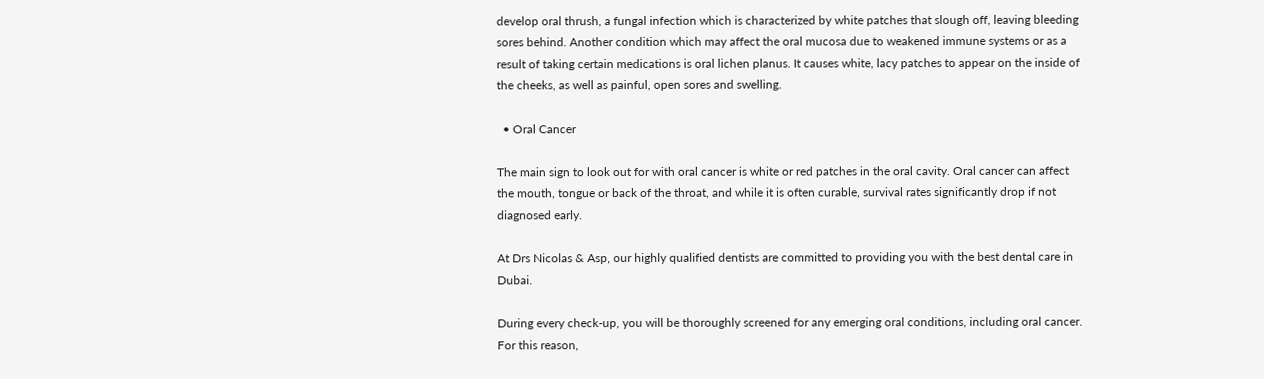develop oral thrush, a fungal infection which is characterized by white patches that slough off, leaving bleeding sores behind. Another condition which may affect the oral mucosa due to weakened immune systems or as a result of taking certain medications is oral lichen planus. It causes white, lacy patches to appear on the inside of the cheeks, as well as painful, open sores and swelling.

  • Oral Cancer

The main sign to look out for with oral cancer is white or red patches in the oral cavity. Oral cancer can affect the mouth, tongue or back of the throat, and while it is often curable, survival rates significantly drop if not diagnosed early.

At Drs Nicolas & Asp, our highly qualified dentists are committed to providing you with the best dental care in Dubai.

During every check-up, you will be thoroughly screened for any emerging oral conditions, including oral cancer. For this reason,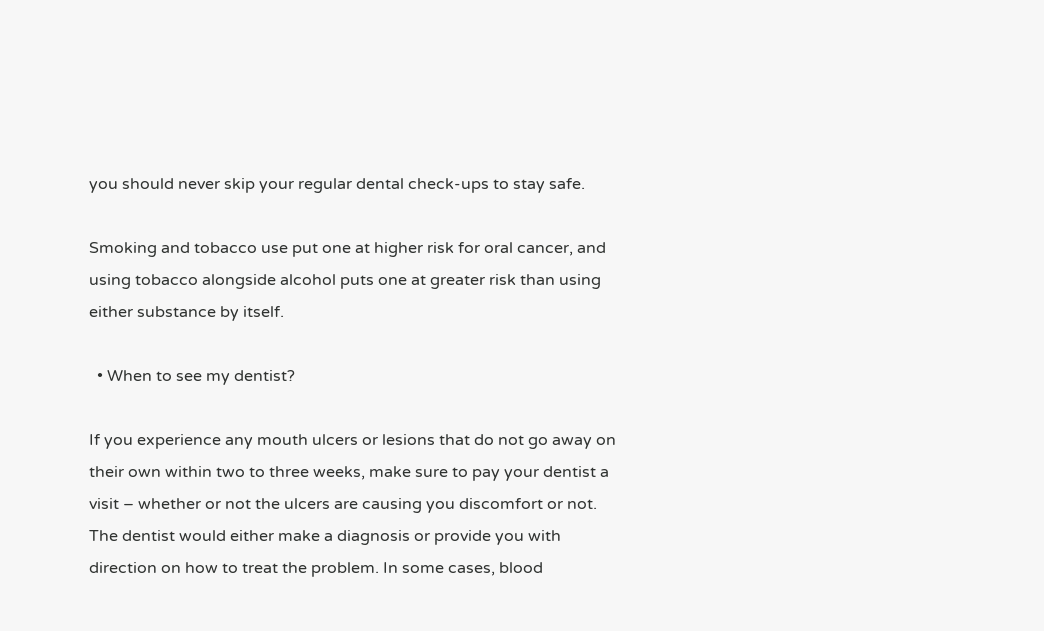you should never skip your regular dental check-ups to stay safe.

Smoking and tobacco use put one at higher risk for oral cancer, and using tobacco alongside alcohol puts one at greater risk than using either substance by itself.

  • When to see my dentist?

If you experience any mouth ulcers or lesions that do not go away on their own within two to three weeks, make sure to pay your dentist a visit – whether or not the ulcers are causing you discomfort or not. The dentist would either make a diagnosis or provide you with direction on how to treat the problem. In some cases, blood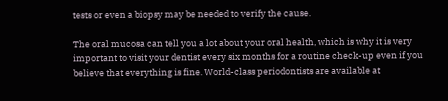tests or even a biopsy may be needed to verify the cause.

The oral mucosa can tell you a lot about your oral health, which is why it is very important to visit your dentist every six months for a routine check-up even if you believe that everything is fine. World-class periodontists are available at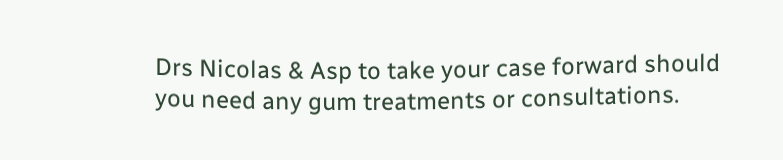Drs Nicolas & Asp to take your case forward should you need any gum treatments or consultations.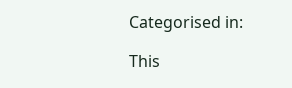Categorised in:

This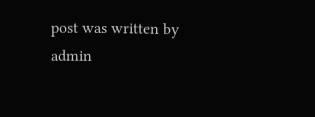post was written by admin